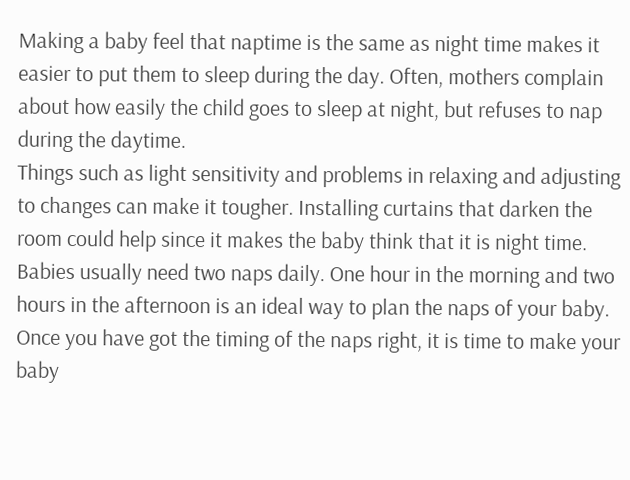Making a baby feel that naptime is the same as night time makes it easier to put them to sleep during the day. Often, mothers complain about how easily the child goes to sleep at night, but refuses to nap during the daytime.
Things such as light sensitivity and problems in relaxing and adjusting to changes can make it tougher. Installing curtains that darken the room could help since it makes the baby think that it is night time.
Babies usually need two naps daily. One hour in the morning and two hours in the afternoon is an ideal way to plan the naps of your baby. Once you have got the timing of the naps right, it is time to make your baby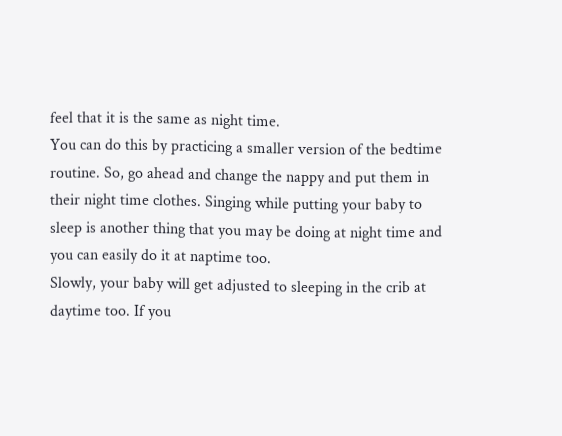feel that it is the same as night time.
You can do this by practicing a smaller version of the bedtime routine. So, go ahead and change the nappy and put them in their night time clothes. Singing while putting your baby to sleep is another thing that you may be doing at night time and you can easily do it at naptime too.
Slowly, your baby will get adjusted to sleeping in the crib at daytime too. If you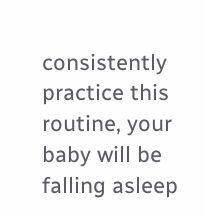consistently practice this routine, your baby will be falling asleep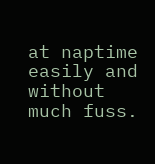at naptime easily and without much fuss.